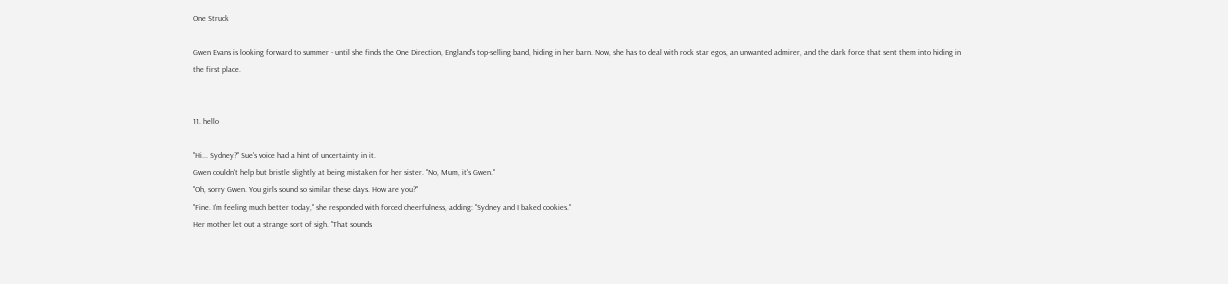One Struck

Gwen Evans is looking forward to summer - until she finds the One Direction, England's top-selling band, hiding in her barn. Now, she has to deal with rock star egos, an unwanted admirer, and the dark force that sent them into hiding in the first place.


11. hello

"Hi... Sydney?" Sue's voice had a hint of uncertainty in it.
Gwen couldn't help but bristle slightly at being mistaken for her sister. "No, Mum, it's Gwen."
"Oh, sorry Gwen. You girls sound so similar these days. How are you?"
"Fine. I'm feeling much better today," she responded with forced cheerfulness, adding: "Sydney and I baked cookies."
Her mother let out a strange sort of sigh. "That sounds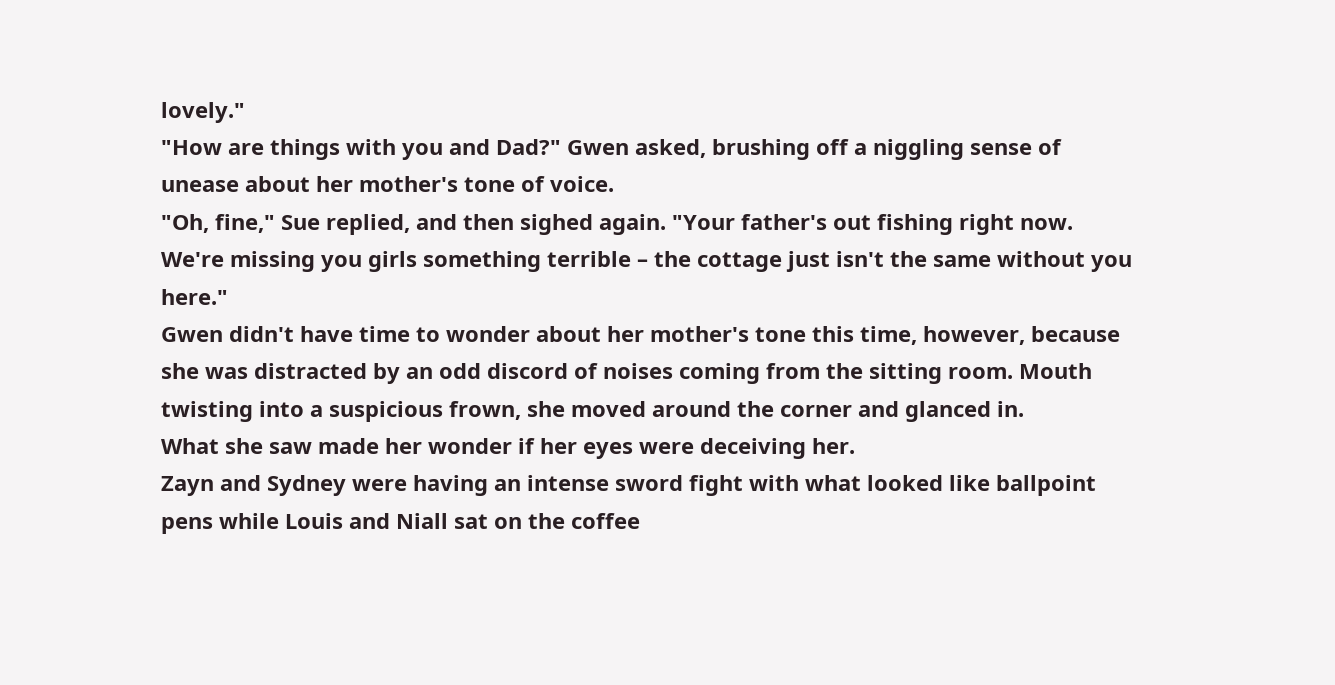lovely."
"How are things with you and Dad?" Gwen asked, brushing off a niggling sense of unease about her mother's tone of voice.
"Oh, fine," Sue replied, and then sighed again. "Your father's out fishing right now. We're missing you girls something terrible – the cottage just isn't the same without you here."
Gwen didn't have time to wonder about her mother's tone this time, however, because she was distracted by an odd discord of noises coming from the sitting room. Mouth twisting into a suspicious frown, she moved around the corner and glanced in.
What she saw made her wonder if her eyes were deceiving her.
Zayn and Sydney were having an intense sword fight with what looked like ballpoint pens while Louis and Niall sat on the coffee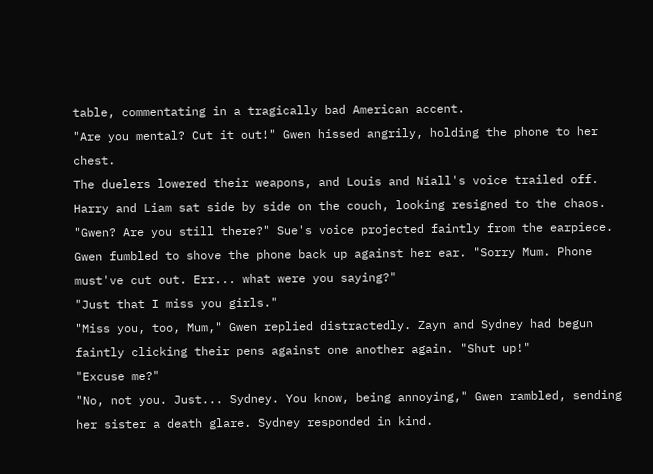table, commentating in a tragically bad American accent.
"Are you mental? Cut it out!" Gwen hissed angrily, holding the phone to her chest.
The duelers lowered their weapons, and Louis and Niall's voice trailed off. Harry and Liam sat side by side on the couch, looking resigned to the chaos.
"Gwen? Are you still there?" Sue's voice projected faintly from the earpiece.
Gwen fumbled to shove the phone back up against her ear. "Sorry Mum. Phone must've cut out. Err... what were you saying?"
"Just that I miss you girls."
"Miss you, too, Mum," Gwen replied distractedly. Zayn and Sydney had begun faintly clicking their pens against one another again. "Shut up!"
"Excuse me?"
"No, not you. Just... Sydney. You know, being annoying," Gwen rambled, sending her sister a death glare. Sydney responded in kind.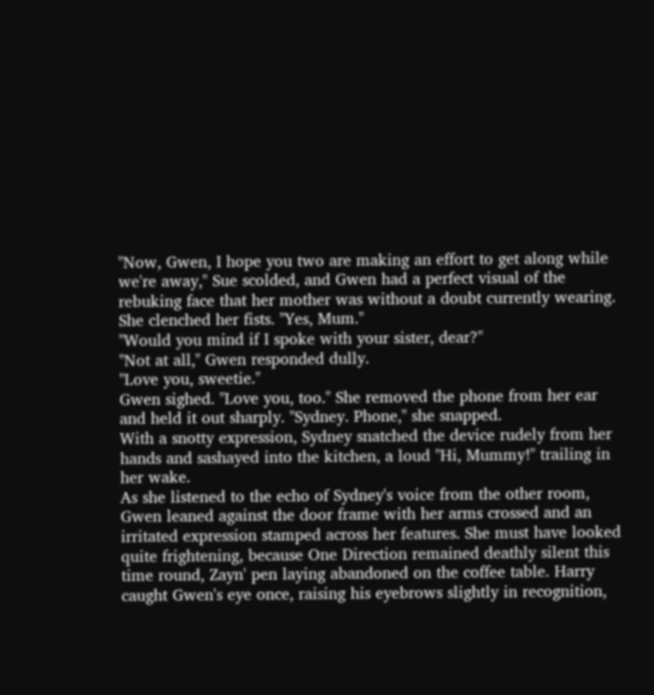"Now, Gwen, I hope you two are making an effort to get along while we're away," Sue scolded, and Gwen had a perfect visual of the rebuking face that her mother was without a doubt currently wearing.
She clenched her fists. "Yes, Mum."
"Would you mind if I spoke with your sister, dear?"
"Not at all," Gwen responded dully.
"Love you, sweetie."
Gwen sighed. "Love you, too." She removed the phone from her ear and held it out sharply. "Sydney. Phone," she snapped.
With a snotty expression, Sydney snatched the device rudely from her hands and sashayed into the kitchen, a loud "Hi, Mummy!" trailing in her wake.
As she listened to the echo of Sydney's voice from the other room, Gwen leaned against the door frame with her arms crossed and an irritated expression stamped across her features. She must have looked quite frightening, because One Direction remained deathly silent this time round, Zayn' pen laying abandoned on the coffee table. Harry caught Gwen's eye once, raising his eyebrows slightly in recognition,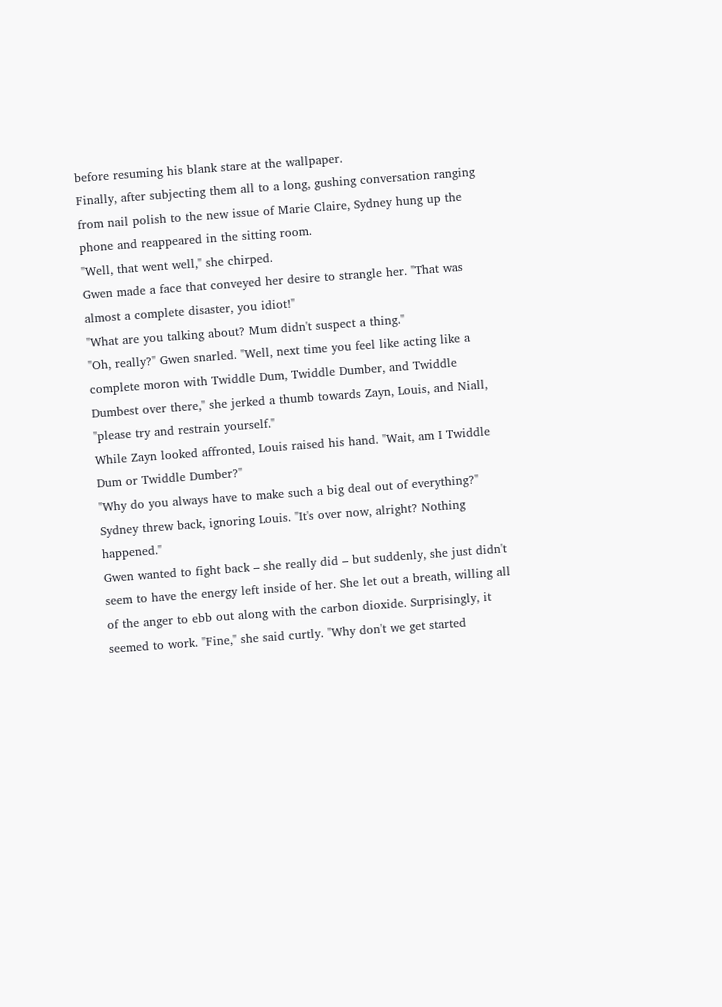before resuming his blank stare at the wallpaper.
Finally, after subjecting them all to a long, gushing conversation ranging from nail polish to the new issue of Marie Claire, Sydney hung up the phone and reappeared in the sitting room.
"Well, that went well," she chirped.
Gwen made a face that conveyed her desire to strangle her. "That was almost a complete disaster, you idiot!"
"What are you talking about? Mum didn't suspect a thing."
"Oh, really?" Gwen snarled. "Well, next time you feel like acting like a complete moron with Twiddle Dum, Twiddle Dumber, and Twiddle Dumbest over there," she jerked a thumb towards Zayn, Louis, and Niall, "please try and restrain yourself."
While Zayn looked affronted, Louis raised his hand. "Wait, am I Twiddle Dum or Twiddle Dumber?"
"Why do you always have to make such a big deal out of everything?" Sydney threw back, ignoring Louis. "It's over now, alright? Nothing happened."
Gwen wanted to fight back – she really did – but suddenly, she just didn't seem to have the energy left inside of her. She let out a breath, willing all of the anger to ebb out along with the carbon dioxide. Surprisingly, it seemed to work. "Fine," she said curtly. "Why don't we get started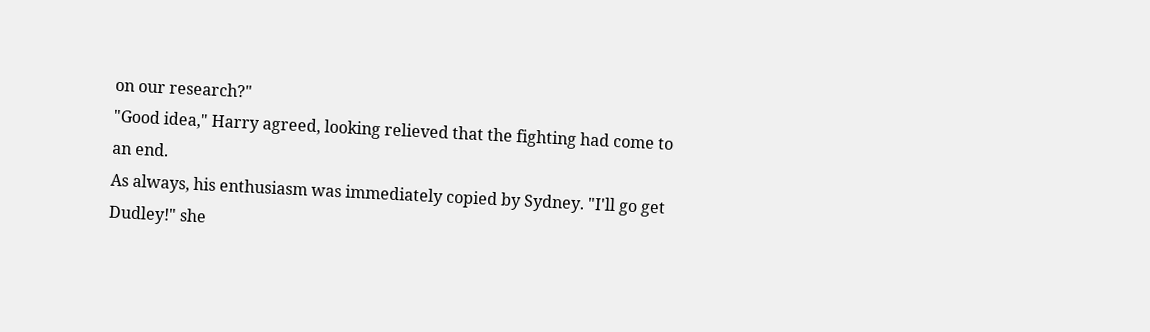on our research?"
"Good idea," Harry agreed, looking relieved that the fighting had come to an end.
As always, his enthusiasm was immediately copied by Sydney. "I'll go get Dudley!" she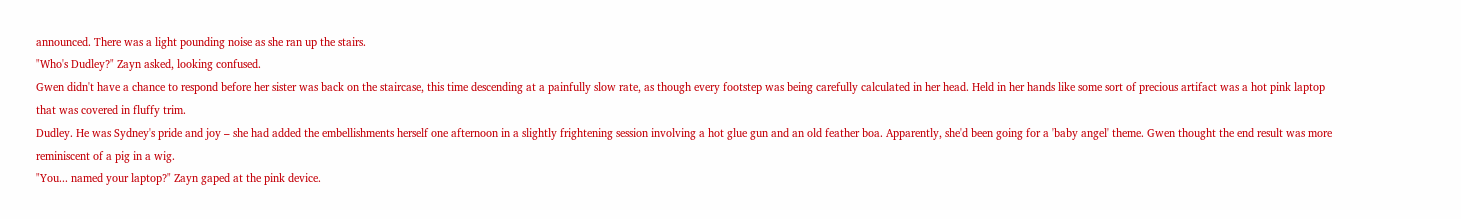announced. There was a light pounding noise as she ran up the stairs.
"Who's Dudley?" Zayn asked, looking confused.
Gwen didn't have a chance to respond before her sister was back on the staircase, this time descending at a painfully slow rate, as though every footstep was being carefully calculated in her head. Held in her hands like some sort of precious artifact was a hot pink laptop that was covered in fluffy trim.
Dudley. He was Sydney's pride and joy – she had added the embellishments herself one afternoon in a slightly frightening session involving a hot glue gun and an old feather boa. Apparently, she'd been going for a 'baby angel' theme. Gwen thought the end result was more reminiscent of a pig in a wig.
"You... named your laptop?" Zayn gaped at the pink device.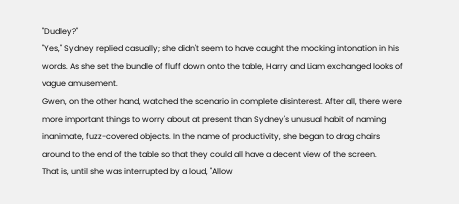"Dudley?"
"Yes," Sydney replied casually; she didn't seem to have caught the mocking intonation in his words. As she set the bundle of fluff down onto the table, Harry and Liam exchanged looks of vague amusement.
Gwen, on the other hand, watched the scenario in complete disinterest. After all, there were more important things to worry about at present than Sydney's unusual habit of naming inanimate, fuzz-covered objects. In the name of productivity, she began to drag chairs around to the end of the table so that they could all have a decent view of the screen.
That is, until she was interrupted by a loud, "Allow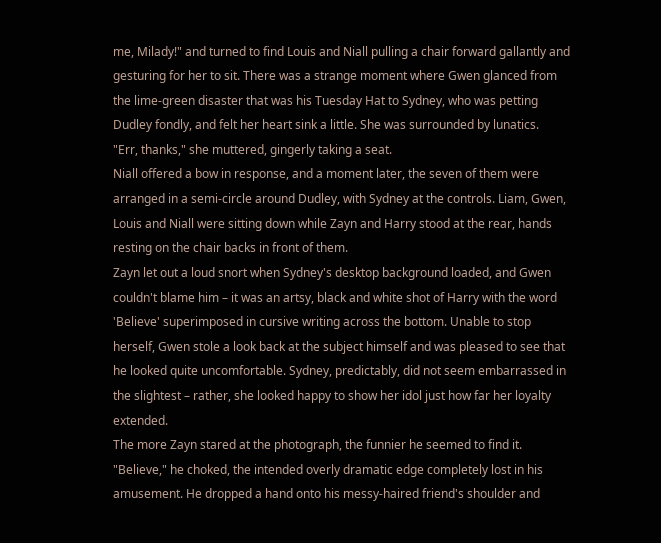me, Milady!" and turned to find Louis and Niall pulling a chair forward gallantly and gesturing for her to sit. There was a strange moment where Gwen glanced from the lime-green disaster that was his Tuesday Hat to Sydney, who was petting Dudley fondly, and felt her heart sink a little. She was surrounded by lunatics.
"Err, thanks," she muttered, gingerly taking a seat.
Niall offered a bow in response, and a moment later, the seven of them were arranged in a semi-circle around Dudley, with Sydney at the controls. Liam, Gwen, Louis and Niall were sitting down while Zayn and Harry stood at the rear, hands resting on the chair backs in front of them.
Zayn let out a loud snort when Sydney's desktop background loaded, and Gwen couldn't blame him – it was an artsy, black and white shot of Harry with the word 'Believe' superimposed in cursive writing across the bottom. Unable to stop herself, Gwen stole a look back at the subject himself and was pleased to see that he looked quite uncomfortable. Sydney, predictably, did not seem embarrassed in the slightest – rather, she looked happy to show her idol just how far her loyalty extended.
The more Zayn stared at the photograph, the funnier he seemed to find it. "Believe," he choked, the intended overly dramatic edge completely lost in his amusement. He dropped a hand onto his messy-haired friend's shoulder and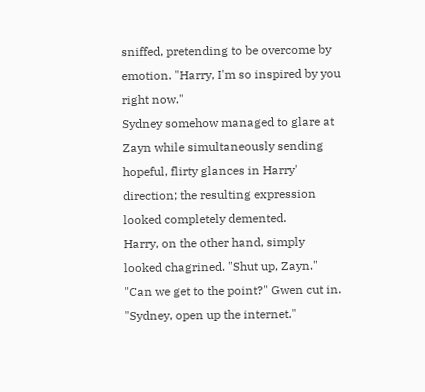sniffed, pretending to be overcome by emotion. "Harry, I'm so inspired by you right now."
Sydney somehow managed to glare at Zayn while simultaneously sending hopeful, flirty glances in Harry' direction; the resulting expression looked completely demented.
Harry, on the other hand, simply looked chagrined. "Shut up, Zayn."
"Can we get to the point?" Gwen cut in. "Sydney, open up the internet."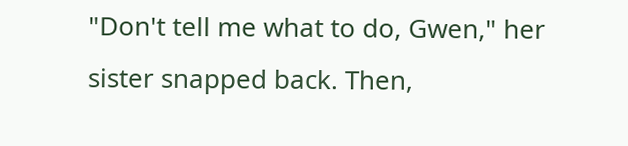"Don't tell me what to do, Gwen," her sister snapped back. Then,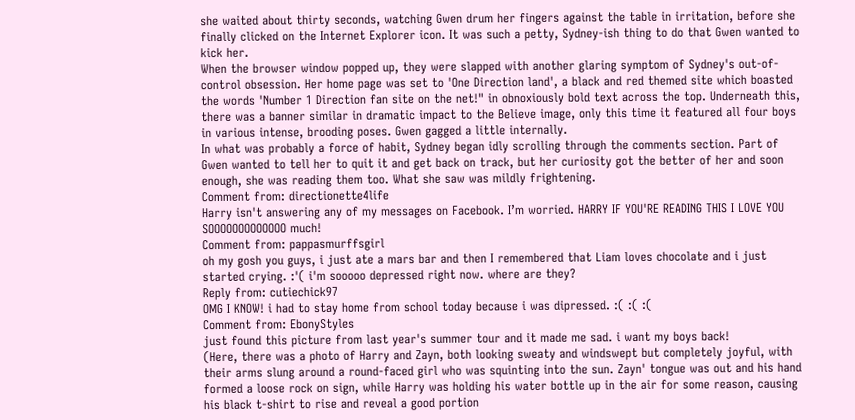she waited about thirty seconds, watching Gwen drum her fingers against the table in irritation, before she finally clicked on the Internet Explorer icon. It was such a petty, Sydney-ish thing to do that Gwen wanted to kick her.
When the browser window popped up, they were slapped with another glaring symptom of Sydney's out-of-control obsession. Her home page was set to 'One Direction land', a black and red themed site which boasted the words 'Number 1 Direction fan site on the net!" in obnoxiously bold text across the top. Underneath this, there was a banner similar in dramatic impact to the Believe image, only this time it featured all four boys in various intense, brooding poses. Gwen gagged a little internally.
In what was probably a force of habit, Sydney began idly scrolling through the comments section. Part of Gwen wanted to tell her to quit it and get back on track, but her curiosity got the better of her and soon enough, she was reading them too. What she saw was mildly frightening.
Comment from: directionette4life
Harry isn't answering any of my messages on Facebook. I’m worried. HARRY IF YOU'RE READING THIS I LOVE YOU SOOOOOOOOOOOOO much!
Comment from: pappasmurffsgirl
oh my gosh you guys, i just ate a mars bar and then I remembered that Liam loves chocolate and i just started crying. :'( i'm sooooo depressed right now. where are they?
Reply from: cutiechick97
OMG I KNOW! i had to stay home from school today because i was dipressed. :( :( :(
Comment from: EbonyStyles
just found this picture from last year's summer tour and it made me sad. i want my boys back!
(Here, there was a photo of Harry and Zayn, both looking sweaty and windswept but completely joyful, with their arms slung around a round-faced girl who was squinting into the sun. Zayn' tongue was out and his hand formed a loose rock on sign, while Harry was holding his water bottle up in the air for some reason, causing his black t-shirt to rise and reveal a good portion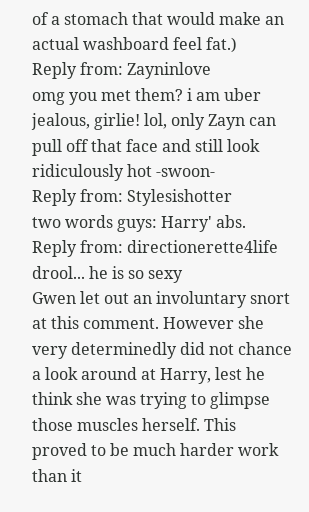of a stomach that would make an actual washboard feel fat.)
Reply from: Zayninlove
omg you met them? i am uber jealous, girlie! lol, only Zayn can pull off that face and still look ridiculously hot -swoon-
Reply from: Stylesishotter
two words guys: Harry' abs.
Reply from: directionerette4life
drool... he is so sexy
Gwen let out an involuntary snort at this comment. However she very determinedly did not chance a look around at Harry, lest he think she was trying to glimpse those muscles herself. This proved to be much harder work than it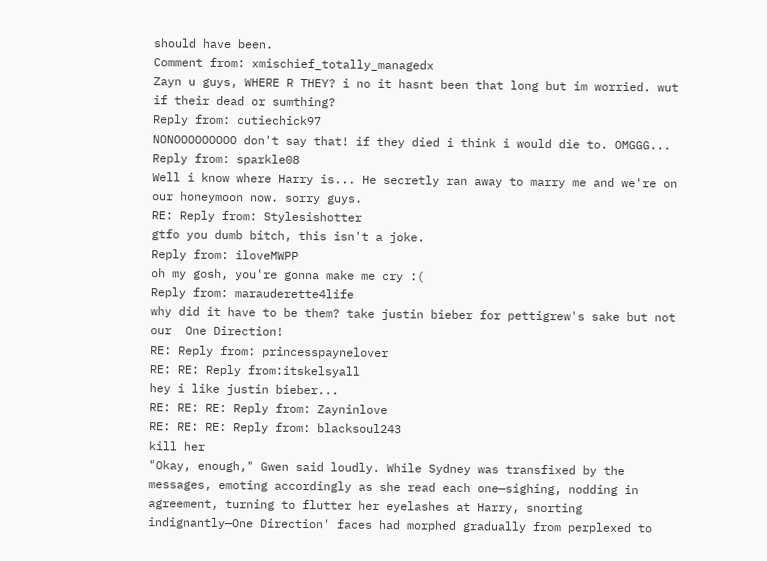should have been.
Comment from: xmischief_totally_managedx
Zayn u guys, WHERE R THEY? i no it hasnt been that long but im worried. wut if their dead or sumthing?
Reply from: cutiechick97
NONOOOOOOOOO don't say that! if they died i think i would die to. OMGGG...
Reply from: sparkle08
Well i know where Harry is... He secretly ran away to marry me and we're on our honeymoon now. sorry guys.
RE: Reply from: Stylesishotter
gtfo you dumb bitch, this isn't a joke.
Reply from: iloveMWPP
oh my gosh, you're gonna make me cry :(
Reply from: marauderette4life
why did it have to be them? take justin bieber for pettigrew's sake but not our  One Direction!
RE: Reply from: princesspaynelover
RE: RE: Reply from:itskelsyall
hey i like justin bieber...
RE: RE: RE: Reply from: Zayninlove
RE: RE: RE: Reply from: blacksoul243
kill her
"Okay, enough," Gwen said loudly. While Sydney was transfixed by the messages, emoting accordingly as she read each one—sighing, nodding in agreement, turning to flutter her eyelashes at Harry, snorting indignantly—One Direction' faces had morphed gradually from perplexed to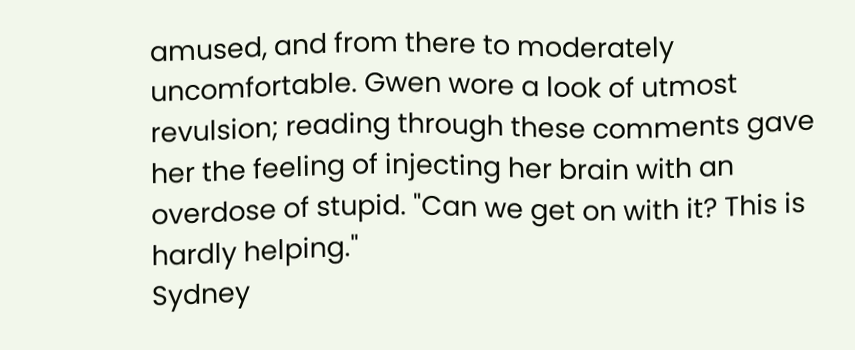amused, and from there to moderately uncomfortable. Gwen wore a look of utmost revulsion; reading through these comments gave her the feeling of injecting her brain with an overdose of stupid. "Can we get on with it? This is hardly helping."
Sydney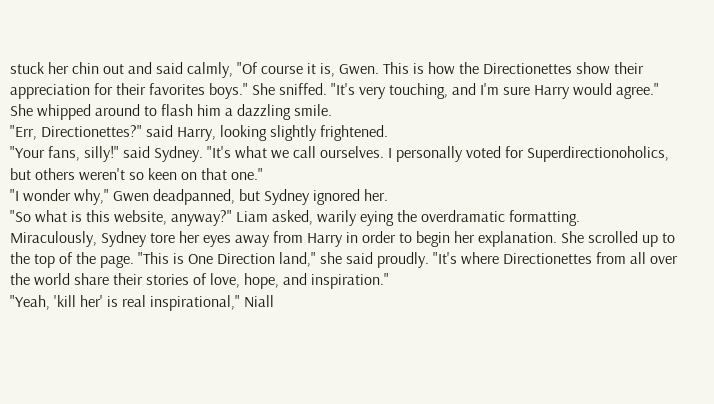stuck her chin out and said calmly, "Of course it is, Gwen. This is how the Directionettes show their appreciation for their favorites boys." She sniffed. "It's very touching, and I'm sure Harry would agree." She whipped around to flash him a dazzling smile.
"Err, Directionettes?" said Harry, looking slightly frightened.
"Your fans, silly!" said Sydney. "It's what we call ourselves. I personally voted for Superdirectionoholics, but others weren't so keen on that one."
"I wonder why," Gwen deadpanned, but Sydney ignored her.
"So what is this website, anyway?" Liam asked, warily eying the overdramatic formatting.
Miraculously, Sydney tore her eyes away from Harry in order to begin her explanation. She scrolled up to the top of the page. "This is One Direction land," she said proudly. "It's where Directionettes from all over the world share their stories of love, hope, and inspiration."
"Yeah, 'kill her' is real inspirational," Niall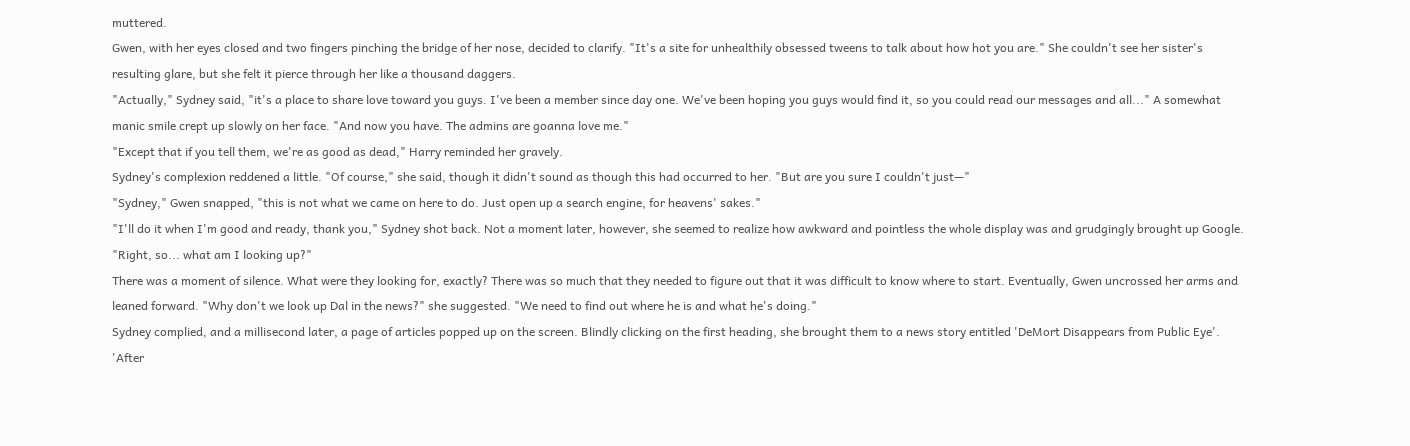muttered.
Gwen, with her eyes closed and two fingers pinching the bridge of her nose, decided to clarify. "It's a site for unhealthily obsessed tweens to talk about how hot you are." She couldn't see her sister's resulting glare, but she felt it pierce through her like a thousand daggers.
"Actually," Sydney said, "it's a place to share love toward you guys. I've been a member since day one. We've been hoping you guys would find it, so you could read our messages and all..." A somewhat manic smile crept up slowly on her face. "And now you have. The admins are goanna love me."
"Except that if you tell them, we're as good as dead," Harry reminded her gravely.
Sydney's complexion reddened a little. "Of course," she said, though it didn't sound as though this had occurred to her. "But are you sure I couldn't just—"
"Sydney," Gwen snapped, "this is not what we came on here to do. Just open up a search engine, for heavens' sakes."
"I'll do it when I'm good and ready, thank you," Sydney shot back. Not a moment later, however, she seemed to realize how awkward and pointless the whole display was and grudgingly brought up Google. "Right, so... what am I looking up?"
There was a moment of silence. What were they looking for, exactly? There was so much that they needed to figure out that it was difficult to know where to start. Eventually, Gwen uncrossed her arms and leaned forward. "Why don't we look up Dal in the news?" she suggested. "We need to find out where he is and what he's doing."
Sydney complied, and a millisecond later, a page of articles popped up on the screen. Blindly clicking on the first heading, she brought them to a news story entitled 'DeMort Disappears from Public Eye'.
'After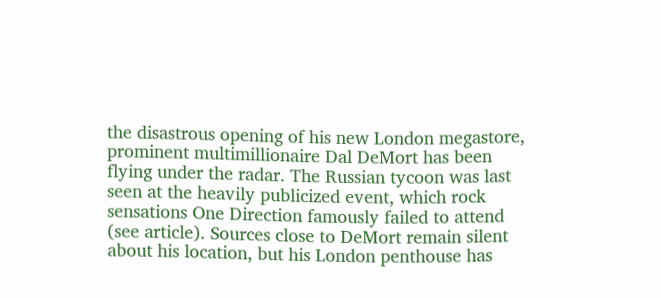the disastrous opening of his new London megastore, prominent multimillionaire Dal DeMort has been flying under the radar. The Russian tycoon was last seen at the heavily publicized event, which rock sensations One Direction famously failed to attend (see article). Sources close to DeMort remain silent about his location, but his London penthouse has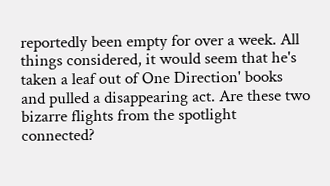reportedly been empty for over a week. All things considered, it would seem that he's taken a leaf out of One Direction' books and pulled a disappearing act. Are these two bizarre flights from the spotlight connected?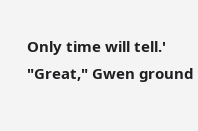Only time will tell.'
"Great," Gwen ground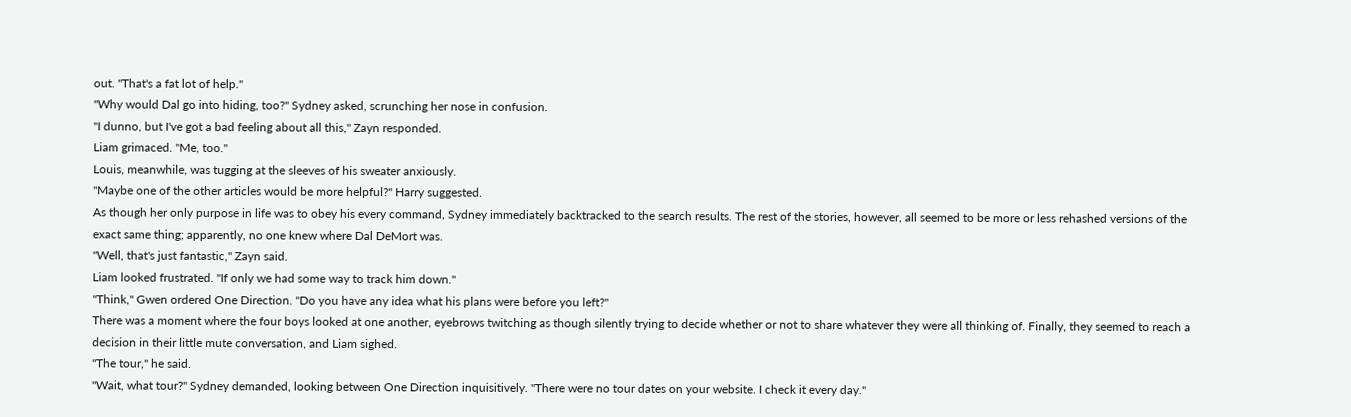out. "That's a fat lot of help."
"Why would Dal go into hiding, too?" Sydney asked, scrunching her nose in confusion.
"I dunno, but I've got a bad feeling about all this," Zayn responded.
Liam grimaced. "Me, too."
Louis, meanwhile, was tugging at the sleeves of his sweater anxiously.
"Maybe one of the other articles would be more helpful?" Harry suggested.
As though her only purpose in life was to obey his every command, Sydney immediately backtracked to the search results. The rest of the stories, however, all seemed to be more or less rehashed versions of the exact same thing; apparently, no one knew where Dal DeMort was.
"Well, that's just fantastic," Zayn said.
Liam looked frustrated. "If only we had some way to track him down."
"Think," Gwen ordered One Direction. "Do you have any idea what his plans were before you left?"
There was a moment where the four boys looked at one another, eyebrows twitching as though silently trying to decide whether or not to share whatever they were all thinking of. Finally, they seemed to reach a decision in their little mute conversation, and Liam sighed.
"The tour," he said.
"Wait, what tour?" Sydney demanded, looking between One Direction inquisitively. "There were no tour dates on your website. I check it every day."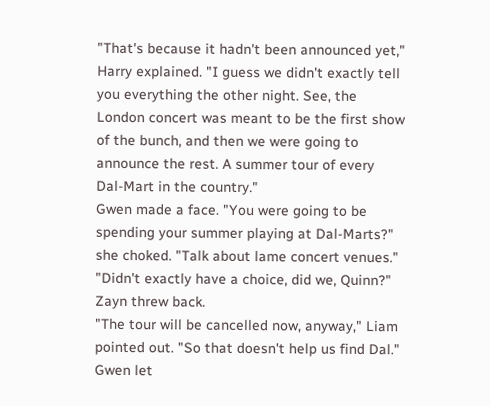"That's because it hadn't been announced yet," Harry explained. "I guess we didn't exactly tell you everything the other night. See, the London concert was meant to be the first show of the bunch, and then we were going to announce the rest. A summer tour of every Dal-Mart in the country."
Gwen made a face. "You were going to be spending your summer playing at Dal-Marts?" she choked. "Talk about lame concert venues."
"Didn't exactly have a choice, did we, Quinn?" Zayn threw back.
"The tour will be cancelled now, anyway," Liam pointed out. "So that doesn't help us find Dal."
Gwen let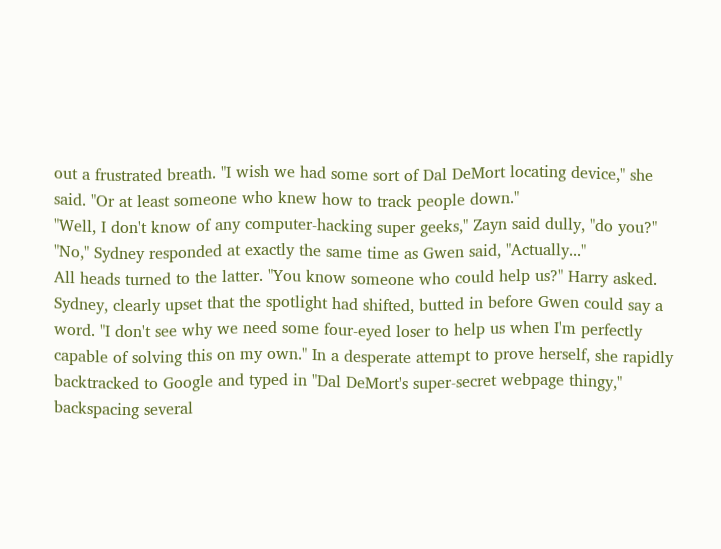out a frustrated breath. "I wish we had some sort of Dal DeMort locating device," she said. "Or at least someone who knew how to track people down."
"Well, I don't know of any computer-hacking super geeks," Zayn said dully, "do you?"
"No," Sydney responded at exactly the same time as Gwen said, "Actually..."
All heads turned to the latter. "You know someone who could help us?" Harry asked.
Sydney, clearly upset that the spotlight had shifted, butted in before Gwen could say a word. "I don't see why we need some four-eyed loser to help us when I'm perfectly capable of solving this on my own." In a desperate attempt to prove herself, she rapidly backtracked to Google and typed in "Dal DeMort's super-secret webpage thingy," backspacing several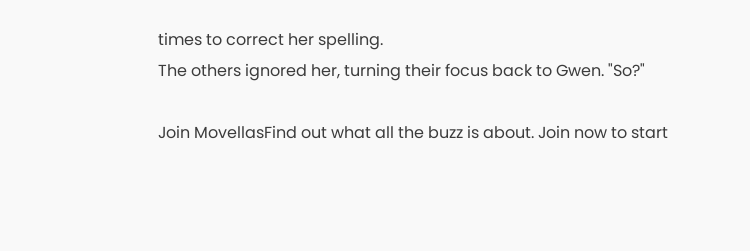times to correct her spelling.
The others ignored her, turning their focus back to Gwen. "So?"

Join MovellasFind out what all the buzz is about. Join now to start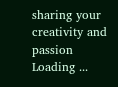sharing your creativity and passion
Loading ...